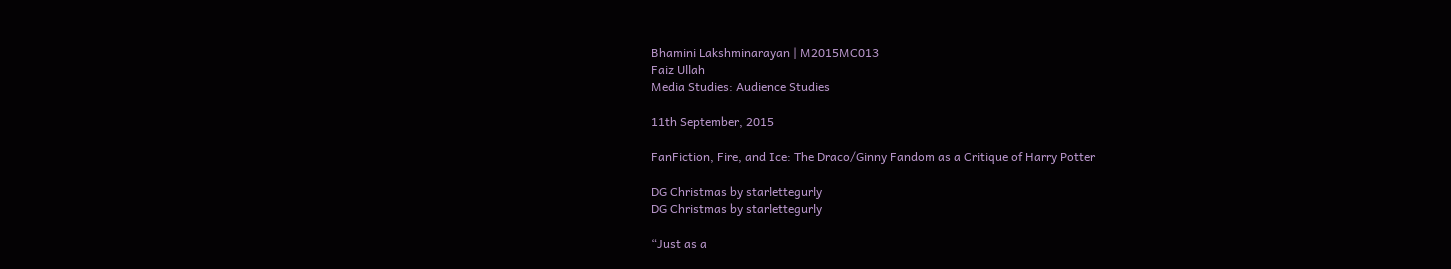Bhamini Lakshminarayan | M2015MC013
Faiz Ullah
Media Studies: Audience Studies

11th September, 2015

FanFiction, Fire, and Ice: The Draco/Ginny Fandom as a Critique of Harry Potter

DG Christmas by starlettegurly
DG Christmas by starlettegurly

“Just as a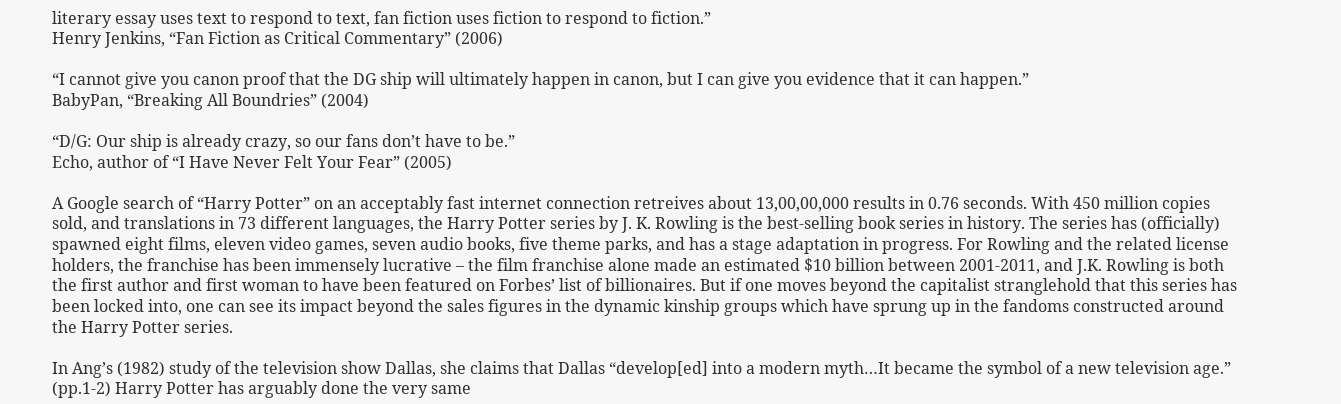literary essay uses text to respond to text, fan fiction uses fiction to respond to fiction.”
Henry Jenkins, “Fan Fiction as Critical Commentary” (2006)

“I cannot give you canon proof that the DG ship will ultimately happen in canon, but I can give you evidence that it can happen.”
BabyPan, “Breaking All Boundries” (2004)

“D/G: Our ship is already crazy, so our fans don’t have to be.”
Echo, author of “I Have Never Felt Your Fear” (2005)

A Google search of “Harry Potter” on an acceptably fast internet connection retreives about 13,00,00,000 results in 0.76 seconds. With 450 million copies sold, and translations in 73 different languages, the Harry Potter series by J. K. Rowling is the best-selling book series in history. The series has (officially) spawned eight films, eleven video games, seven audio books, five theme parks, and has a stage adaptation in progress. For Rowling and the related license holders, the franchise has been immensely lucrative – the film franchise alone made an estimated $10 billion between 2001-2011, and J.K. Rowling is both the first author and first woman to have been featured on Forbes’ list of billionaires. But if one moves beyond the capitalist stranglehold that this series has been locked into, one can see its impact beyond the sales figures in the dynamic kinship groups which have sprung up in the fandoms constructed around the Harry Potter series.

In Ang’s (1982) study of the television show Dallas, she claims that Dallas “develop[ed] into a modern myth…It became the symbol of a new television age.” (pp.1-2) Harry Potter has arguably done the very same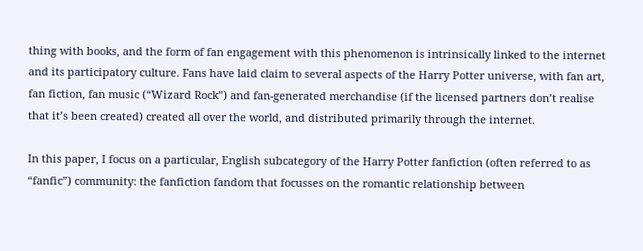thing with books, and the form of fan engagement with this phenomenon is intrinsically linked to the internet and its participatory culture. Fans have laid claim to several aspects of the Harry Potter universe, with fan art, fan fiction, fan music (“Wizard Rock”) and fan-generated merchandise (if the licensed partners don’t realise that it’s been created) created all over the world, and distributed primarily through the internet.

In this paper, I focus on a particular, English subcategory of the Harry Potter fanfiction (often referred to as “fanfic”) community: the fanfiction fandom that focusses on the romantic relationship between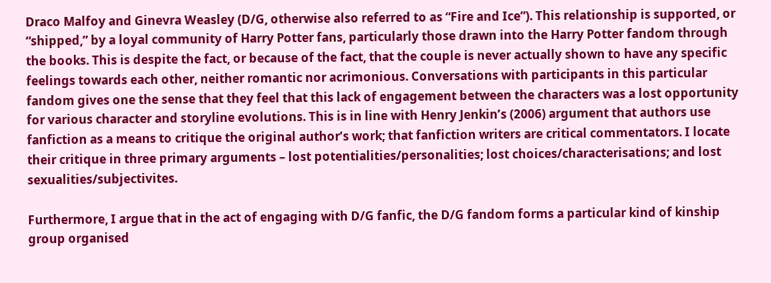Draco Malfoy and Ginevra Weasley (D/G, otherwise also referred to as “Fire and Ice”). This relationship is supported, or “shipped,” by a loyal community of Harry Potter fans, particularly those drawn into the Harry Potter fandom through the books. This is despite the fact, or because of the fact, that the couple is never actually shown to have any specific feelings towards each other, neither romantic nor acrimonious. Conversations with participants in this particular fandom gives one the sense that they feel that this lack of engagement between the characters was a lost opportunity for various character and storyline evolutions. This is in line with Henry Jenkin’s (2006) argument that authors use fanfiction as a means to critique the original author’s work; that fanfiction writers are critical commentators. I locate their critique in three primary arguments – lost potentialities/personalities; lost choices/characterisations; and lost sexualities/subjectivites.

Furthermore, I argue that in the act of engaging with D/G fanfic, the D/G fandom forms a particular kind of kinship group organised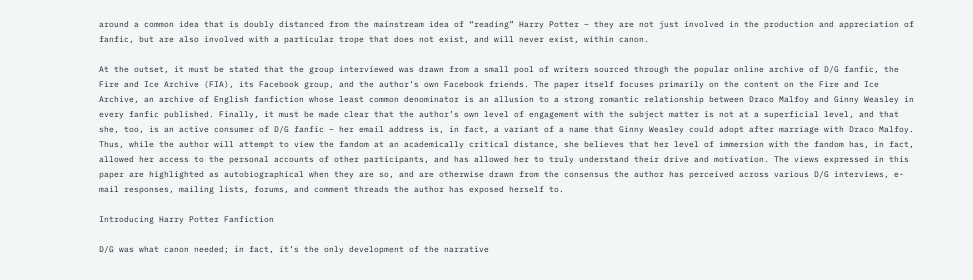around a common idea that is doubly distanced from the mainstream idea of “reading” Harry Potter – they are not just involved in the production and appreciation of fanfic, but are also involved with a particular trope that does not exist, and will never exist, within canon.

At the outset, it must be stated that the group interviewed was drawn from a small pool of writers sourced through the popular online archive of D/G fanfic, the Fire and Ice Archive (FIA), its Facebook group, and the author’s own Facebook friends. The paper itself focuses primarily on the content on the Fire and Ice Archive, an archive of English fanfiction whose least common denominator is an allusion to a strong romantic relationship between Draco Malfoy and Ginny Weasley in every fanfic published. Finally, it must be made clear that the author’s own level of engagement with the subject matter is not at a superficial level, and that she, too, is an active consumer of D/G fanfic – her email address is, in fact, a variant of a name that Ginny Weasley could adopt after marriage with Draco Malfoy. Thus, while the author will attempt to view the fandom at an academically critical distance, she believes that her level of immersion with the fandom has, in fact, allowed her access to the personal accounts of other participants, and has allowed her to truly understand their drive and motivation. The views expressed in this paper are highlighted as autobiographical when they are so, and are otherwise drawn from the consensus the author has perceived across various D/G interviews, e-mail responses, mailing lists, forums, and comment threads the author has exposed herself to.

Introducing Harry Potter Fanfiction

D/G was what canon needed; in fact, it’s the only development of the narrative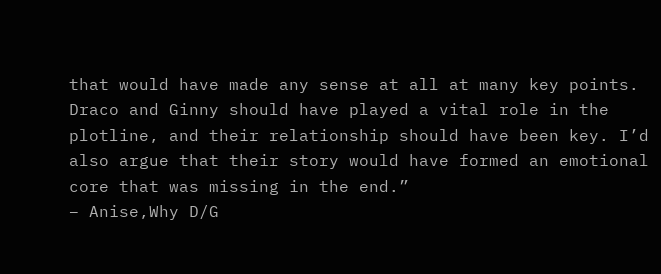that would have made any sense at all at many key points. Draco and Ginny should have played a vital role in the plotline, and their relationship should have been key. I’d also argue that their story would have formed an emotional core that was missing in the end.”
– Anise,Why D/G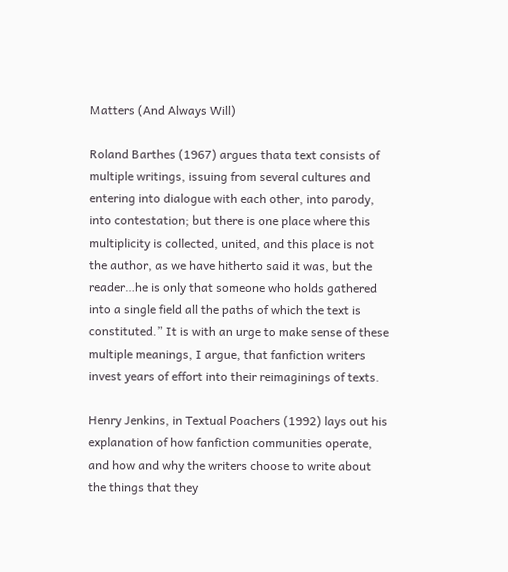Matters (And Always Will)

Roland Barthes (1967) argues thata text consists of multiple writings, issuing from several cultures and entering into dialogue with each other, into parody, into contestation; but there is one place where this multiplicity is collected, united, and this place is not the author, as we have hitherto said it was, but the reader…he is only that someone who holds gathered into a single field all the paths of which the text is constituted.” It is with an urge to make sense of these multiple meanings, I argue, that fanfiction writers invest years of effort into their reimaginings of texts.

Henry Jenkins, in Textual Poachers (1992) lays out his explanation of how fanfiction communities operate, and how and why the writers choose to write about the things that they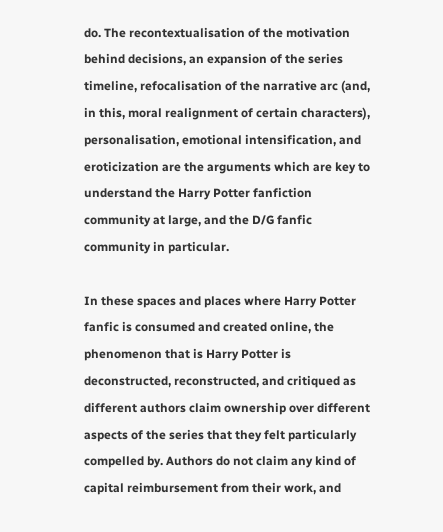do. The recontextualisation of the motivation behind decisions, an expansion of the series timeline, refocalisation of the narrative arc (and, in this, moral realignment of certain characters), personalisation, emotional intensification, and eroticization are the arguments which are key to understand the Harry Potter fanfiction community at large, and the D/G fanfic community in particular.

In these spaces and places where Harry Potter fanfic is consumed and created online, the phenomenon that is Harry Potter is deconstructed, reconstructed, and critiqued as different authors claim ownership over different aspects of the series that they felt particularly compelled by. Authors do not claim any kind of capital reimbursement from their work, and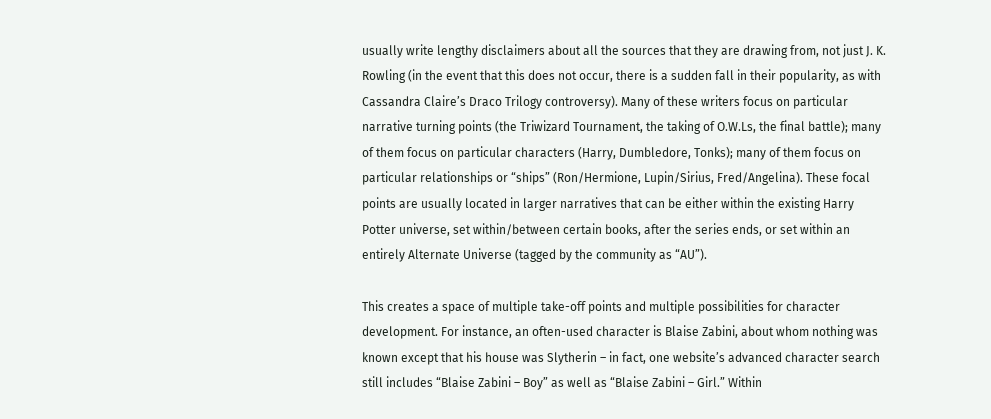usually write lengthy disclaimers about all the sources that they are drawing from, not just J. K. Rowling (in the event that this does not occur, there is a sudden fall in their popularity, as with Cassandra Claire’s Draco Trilogy controversy). Many of these writers focus on particular narrative turning points (the Triwizard Tournament, the taking of O.W.Ls, the final battle); many of them focus on particular characters (Harry, Dumbledore, Tonks); many of them focus on particular relationships or “ships” (Ron/Hermione, Lupin/Sirius, Fred/Angelina). These focal points are usually located in larger narratives that can be either within the existing Harry Potter universe, set within/between certain books, after the series ends, or set within an entirely Alternate Universe (tagged by the community as “AU”).

This creates a space of multiple take-off points and multiple possibilities for character development. For instance, an often-used character is Blaise Zabini, about whom nothing was known except that his house was Slytherin – in fact, one website’s advanced character search still includes “Blaise Zabini – Boy” as well as “Blaise Zabini – Girl.” Within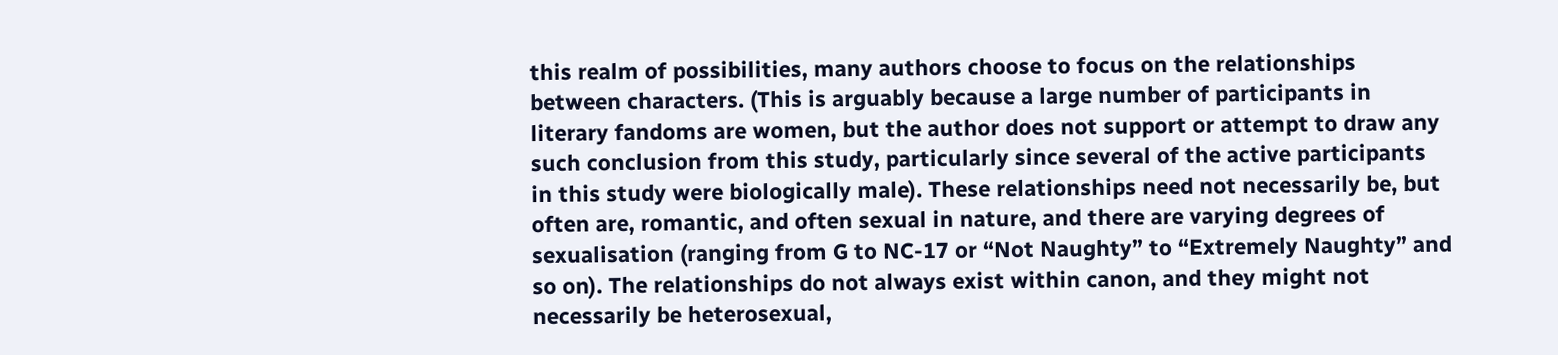this realm of possibilities, many authors choose to focus on the relationships between characters. (This is arguably because a large number of participants in literary fandoms are women, but the author does not support or attempt to draw any such conclusion from this study, particularly since several of the active participants in this study were biologically male). These relationships need not necessarily be, but often are, romantic, and often sexual in nature, and there are varying degrees of sexualisation (ranging from G to NC-17 or “Not Naughty” to “Extremely Naughty” and so on). The relationships do not always exist within canon, and they might not necessarily be heterosexual,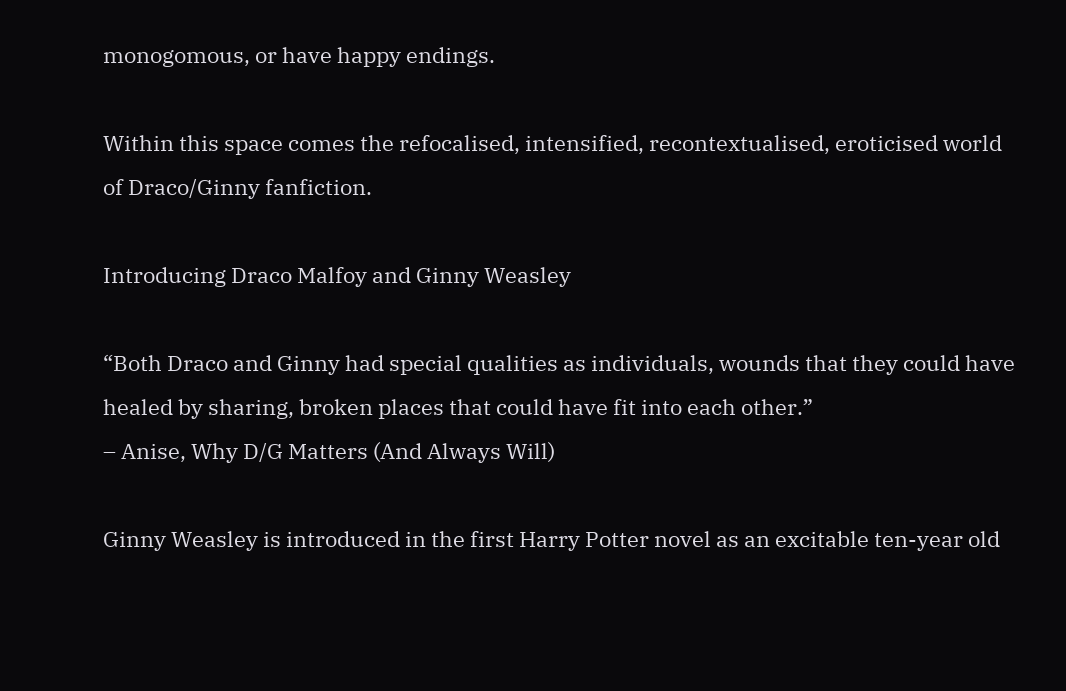monogomous, or have happy endings.

Within this space comes the refocalised, intensified, recontextualised, eroticised world of Draco/Ginny fanfiction.

Introducing Draco Malfoy and Ginny Weasley

“Both Draco and Ginny had special qualities as individuals, wounds that they could have healed by sharing, broken places that could have fit into each other.”
– Anise, Why D/G Matters (And Always Will)

Ginny Weasley is introduced in the first Harry Potter novel as an excitable ten-year old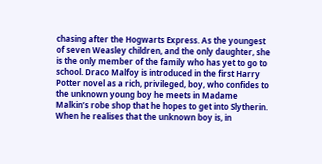chasing after the Hogwarts Express. As the youngest of seven Weasley children, and the only daughter, she is the only member of the family who has yet to go to school. Draco Malfoy is introduced in the first Harry Potter novel as a rich, privileged, boy, who confides to the unknown young boy he meets in Madame Malkin’s robe shop that he hopes to get into Slytherin. When he realises that the unknown boy is, in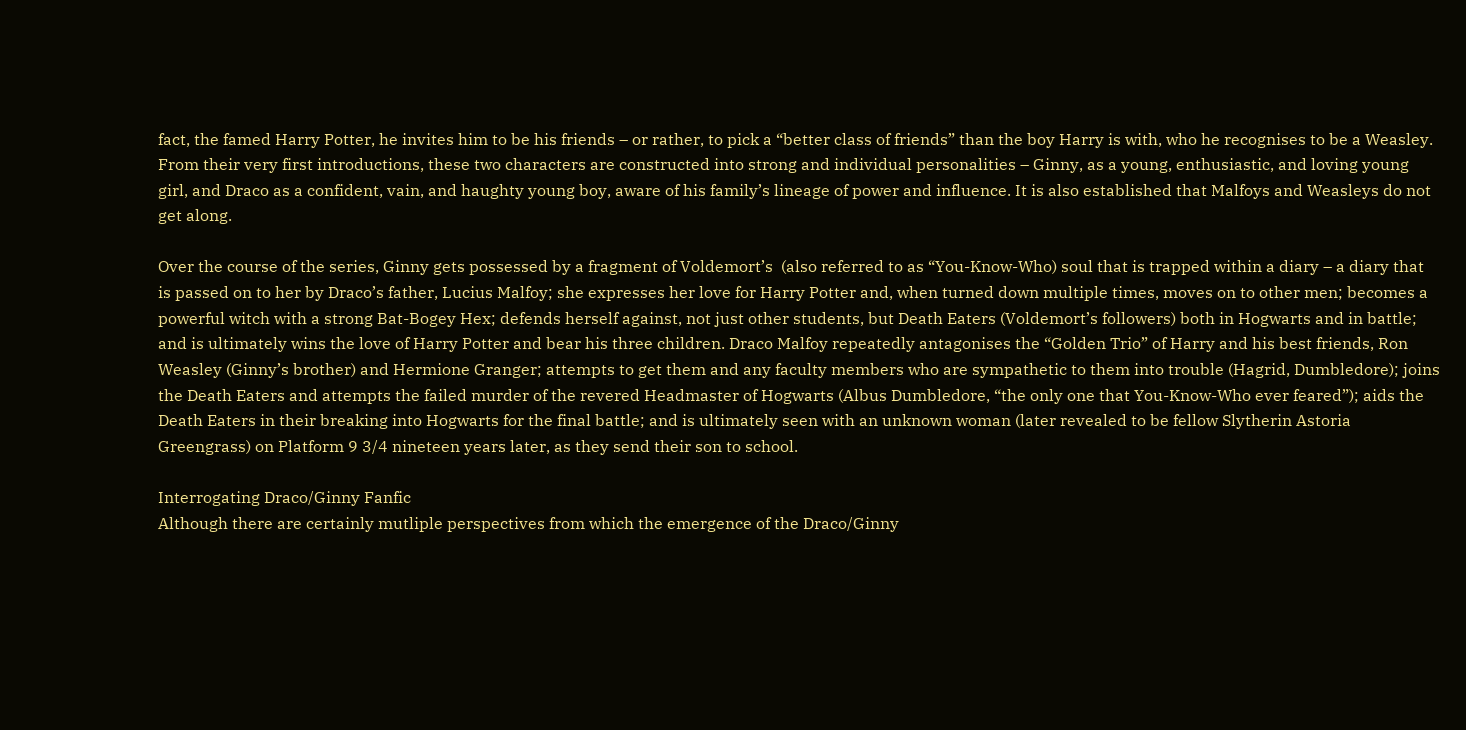fact, the famed Harry Potter, he invites him to be his friends – or rather, to pick a “better class of friends” than the boy Harry is with, who he recognises to be a Weasley. From their very first introductions, these two characters are constructed into strong and individual personalities – Ginny, as a young, enthusiastic, and loving young girl, and Draco as a confident, vain, and haughty young boy, aware of his family’s lineage of power and influence. It is also established that Malfoys and Weasleys do not get along.

Over the course of the series, Ginny gets possessed by a fragment of Voldemort’s  (also referred to as “You-Know-Who) soul that is trapped within a diary – a diary that is passed on to her by Draco’s father, Lucius Malfoy; she expresses her love for Harry Potter and, when turned down multiple times, moves on to other men; becomes a powerful witch with a strong Bat-Bogey Hex; defends herself against, not just other students, but Death Eaters (Voldemort’s followers) both in Hogwarts and in battle; and is ultimately wins the love of Harry Potter and bear his three children. Draco Malfoy repeatedly antagonises the “Golden Trio” of Harry and his best friends, Ron Weasley (Ginny’s brother) and Hermione Granger; attempts to get them and any faculty members who are sympathetic to them into trouble (Hagrid, Dumbledore); joins the Death Eaters and attempts the failed murder of the revered Headmaster of Hogwarts (Albus Dumbledore, “the only one that You-Know-Who ever feared”); aids the Death Eaters in their breaking into Hogwarts for the final battle; and is ultimately seen with an unknown woman (later revealed to be fellow Slytherin Astoria Greengrass) on Platform 9 3/4 nineteen years later, as they send their son to school.

Interrogating Draco/Ginny Fanfic
Although there are certainly mutliple perspectives from which the emergence of the Draco/Ginny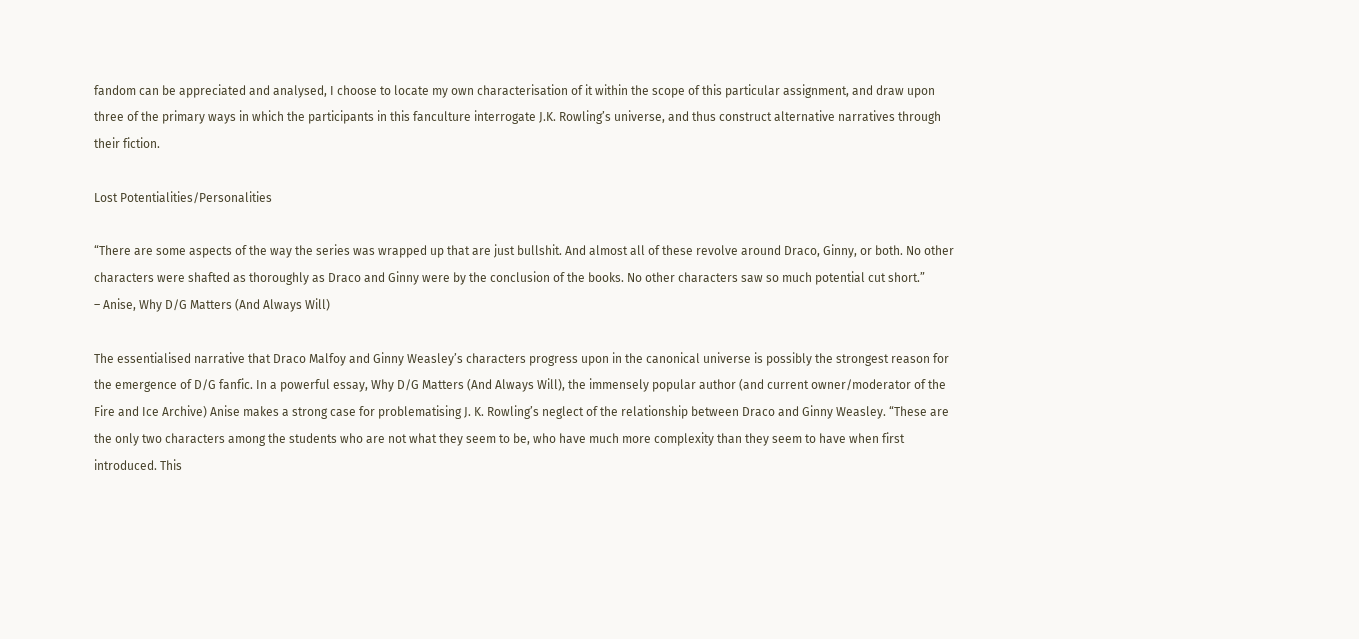fandom can be appreciated and analysed, I choose to locate my own characterisation of it within the scope of this particular assignment, and draw upon three of the primary ways in which the participants in this fanculture interrogate J.K. Rowling’s universe, and thus construct alternative narratives through their fiction.

Lost Potentialities/Personalities

“There are some aspects of the way the series was wrapped up that are just bullshit. And almost all of these revolve around Draco, Ginny, or both. No other characters were shafted as thoroughly as Draco and Ginny were by the conclusion of the books. No other characters saw so much potential cut short.”
– Anise, Why D/G Matters (And Always Will)

The essentialised narrative that Draco Malfoy and Ginny Weasley’s characters progress upon in the canonical universe is possibly the strongest reason for the emergence of D/G fanfic. In a powerful essay, Why D/G Matters (And Always Will), the immensely popular author (and current owner/moderator of the Fire and Ice Archive) Anise makes a strong case for problematising J. K. Rowling’s neglect of the relationship between Draco and Ginny Weasley. “These are the only two characters among the students who are not what they seem to be, who have much more complexity than they seem to have when first introduced. This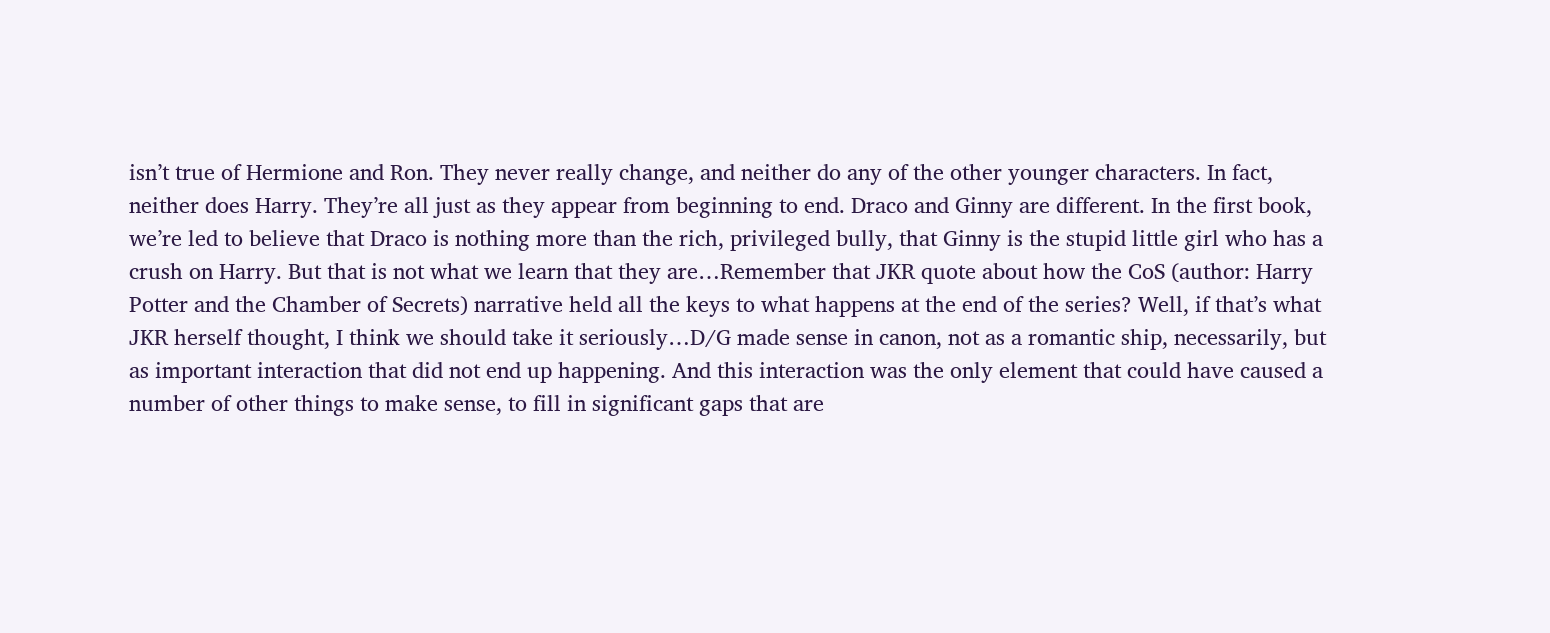isn’t true of Hermione and Ron. They never really change, and neither do any of the other younger characters. In fact, neither does Harry. They’re all just as they appear from beginning to end. Draco and Ginny are different. In the first book, we’re led to believe that Draco is nothing more than the rich, privileged bully, that Ginny is the stupid little girl who has a crush on Harry. But that is not what we learn that they are…Remember that JKR quote about how the CoS (author: Harry Potter and the Chamber of Secrets) narrative held all the keys to what happens at the end of the series? Well, if that’s what JKR herself thought, I think we should take it seriously…D/G made sense in canon, not as a romantic ship, necessarily, but as important interaction that did not end up happening. And this interaction was the only element that could have caused a number of other things to make sense, to fill in significant gaps that are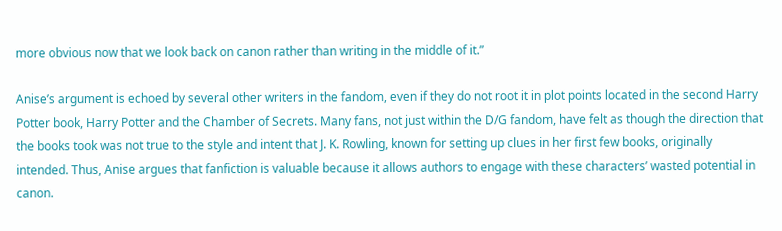more obvious now that we look back on canon rather than writing in the middle of it.”

Anise’s argument is echoed by several other writers in the fandom, even if they do not root it in plot points located in the second Harry Potter book, Harry Potter and the Chamber of Secrets. Many fans, not just within the D/G fandom, have felt as though the direction that the books took was not true to the style and intent that J. K. Rowling, known for setting up clues in her first few books, originally intended. Thus, Anise argues that fanfiction is valuable because it allows authors to engage with these characters’ wasted potential in canon.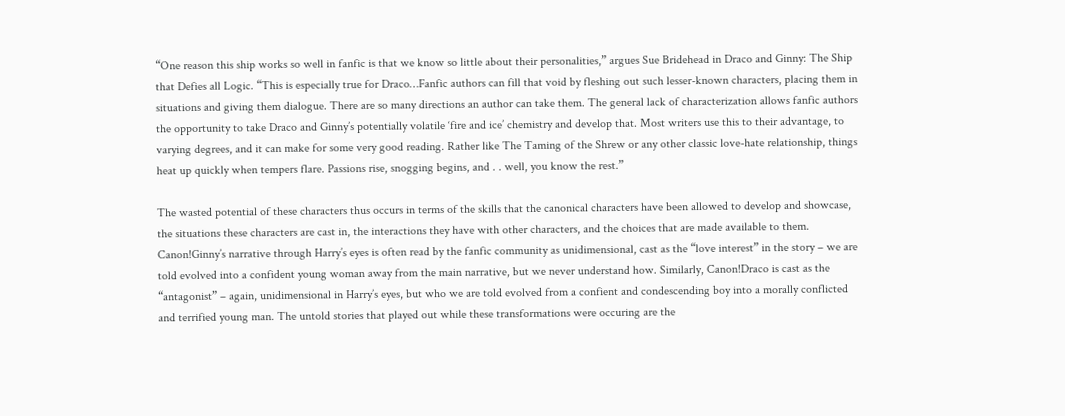“One reason this ship works so well in fanfic is that we know so little about their personalities,” argues Sue Bridehead in Draco and Ginny: The Ship that Defies all Logic. “This is especially true for Draco…Fanfic authors can fill that void by fleshing out such lesser-known characters, placing them in situations and giving them dialogue. There are so many directions an author can take them. The general lack of characterization allows fanfic authors the opportunity to take Draco and Ginny’s potentially volatile ‘fire and ice’ chemistry and develop that. Most writers use this to their advantage, to varying degrees, and it can make for some very good reading. Rather like The Taming of the Shrew or any other classic love-hate relationship, things heat up quickly when tempers flare. Passions rise, snogging begins, and . . well, you know the rest.”

The wasted potential of these characters thus occurs in terms of the skills that the canonical characters have been allowed to develop and showcase, the situations these characters are cast in, the interactions they have with other characters, and the choices that are made available to them. Canon!Ginny’s narrative through Harry’s eyes is often read by the fanfic community as unidimensional, cast as the “love interest” in the story – we are told evolved into a confident young woman away from the main narrative, but we never understand how. Similarly, Canon!Draco is cast as the “antagonist” – again, unidimensional in Harry’s eyes, but who we are told evolved from a confient and condescending boy into a morally conflicted and terrified young man. The untold stories that played out while these transformations were occuring are the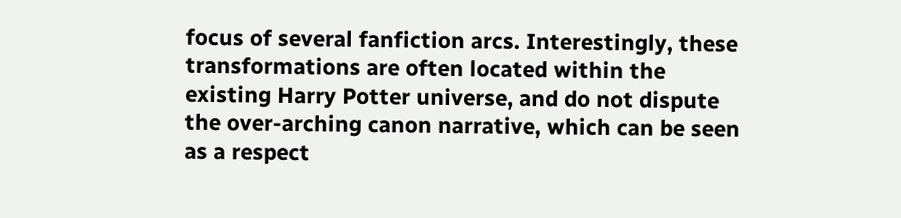focus of several fanfiction arcs. Interestingly, these transformations are often located within the existing Harry Potter universe, and do not dispute the over-arching canon narrative, which can be seen as a respect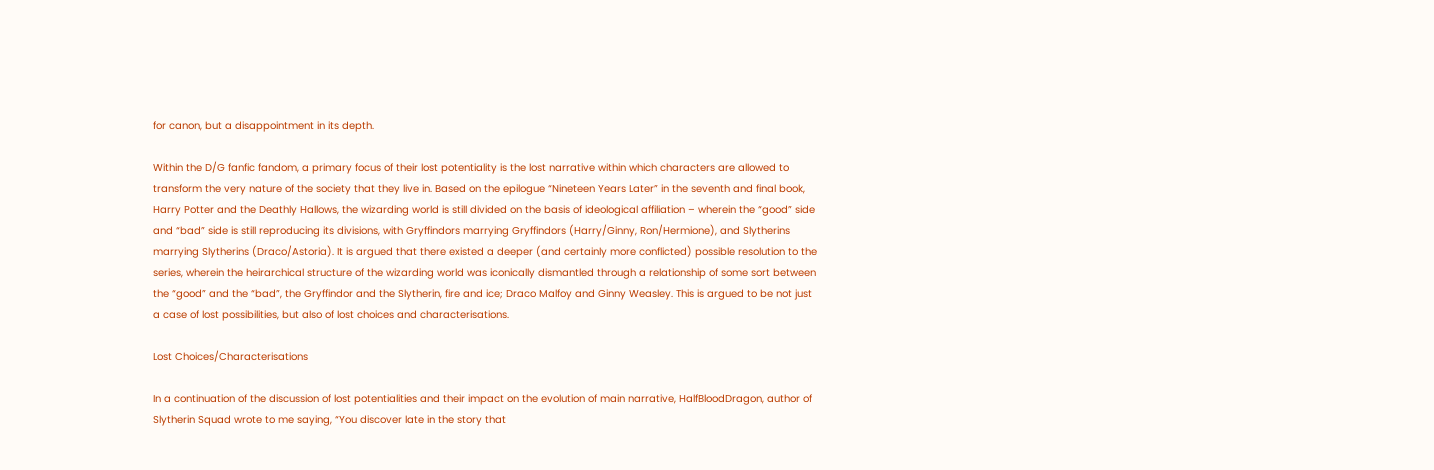for canon, but a disappointment in its depth.

Within the D/G fanfic fandom, a primary focus of their lost potentiality is the lost narrative within which characters are allowed to transform the very nature of the society that they live in. Based on the epilogue “Nineteen Years Later” in the seventh and final book, Harry Potter and the Deathly Hallows, the wizarding world is still divided on the basis of ideological affiliation – wherein the “good” side and “bad” side is still reproducing its divisions, with Gryffindors marrying Gryffindors (Harry/Ginny, Ron/Hermione), and Slytherins marrying Slytherins (Draco/Astoria). It is argued that there existed a deeper (and certainly more conflicted) possible resolution to the series, wherein the heirarchical structure of the wizarding world was iconically dismantled through a relationship of some sort between the “good” and the “bad”, the Gryffindor and the Slytherin, fire and ice; Draco Malfoy and Ginny Weasley. This is argued to be not just a case of lost possibilities, but also of lost choices and characterisations.

Lost Choices/Characterisations

In a continuation of the discussion of lost potentialities and their impact on the evolution of main narrative, HalfBloodDragon, author of Slytherin Squad wrote to me saying, “You discover late in the story that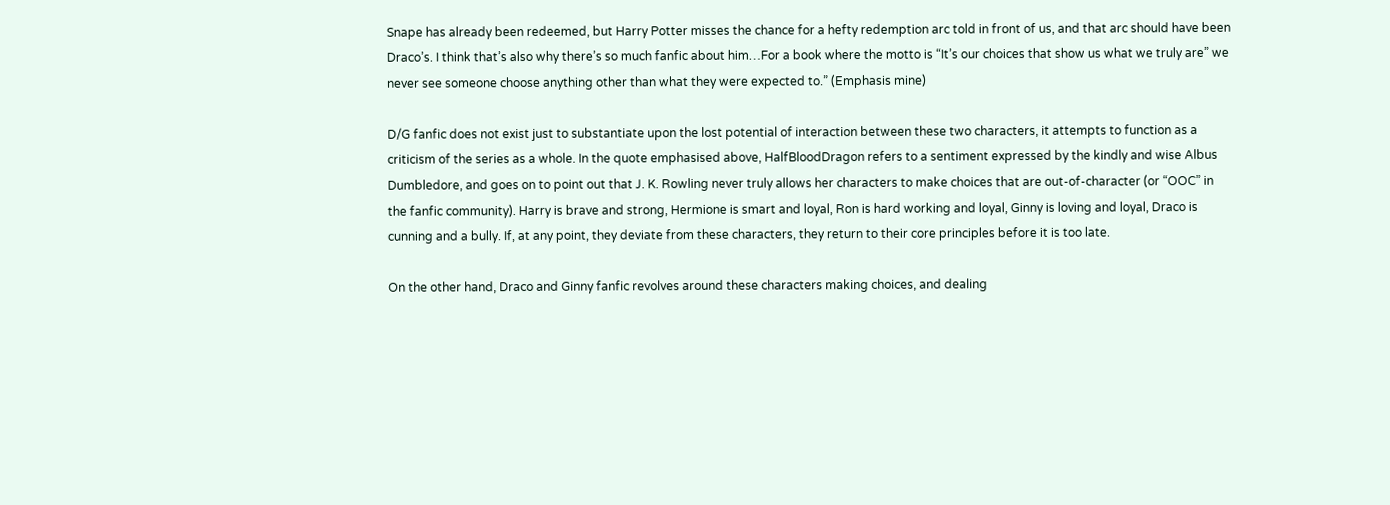Snape has already been redeemed, but Harry Potter misses the chance for a hefty redemption arc told in front of us, and that arc should have been Draco’s. I think that’s also why there’s so much fanfic about him…For a book where the motto is “It’s our choices that show us what we truly are” we never see someone choose anything other than what they were expected to.” (Emphasis mine)

D/G fanfic does not exist just to substantiate upon the lost potential of interaction between these two characters, it attempts to function as a criticism of the series as a whole. In the quote emphasised above, HalfBloodDragon refers to a sentiment expressed by the kindly and wise Albus Dumbledore, and goes on to point out that J. K. Rowling never truly allows her characters to make choices that are out-of-character (or “OOC” in the fanfic community). Harry is brave and strong, Hermione is smart and loyal, Ron is hard working and loyal, Ginny is loving and loyal, Draco is cunning and a bully. If, at any point, they deviate from these characters, they return to their core principles before it is too late.

On the other hand, Draco and Ginny fanfic revolves around these characters making choices, and dealing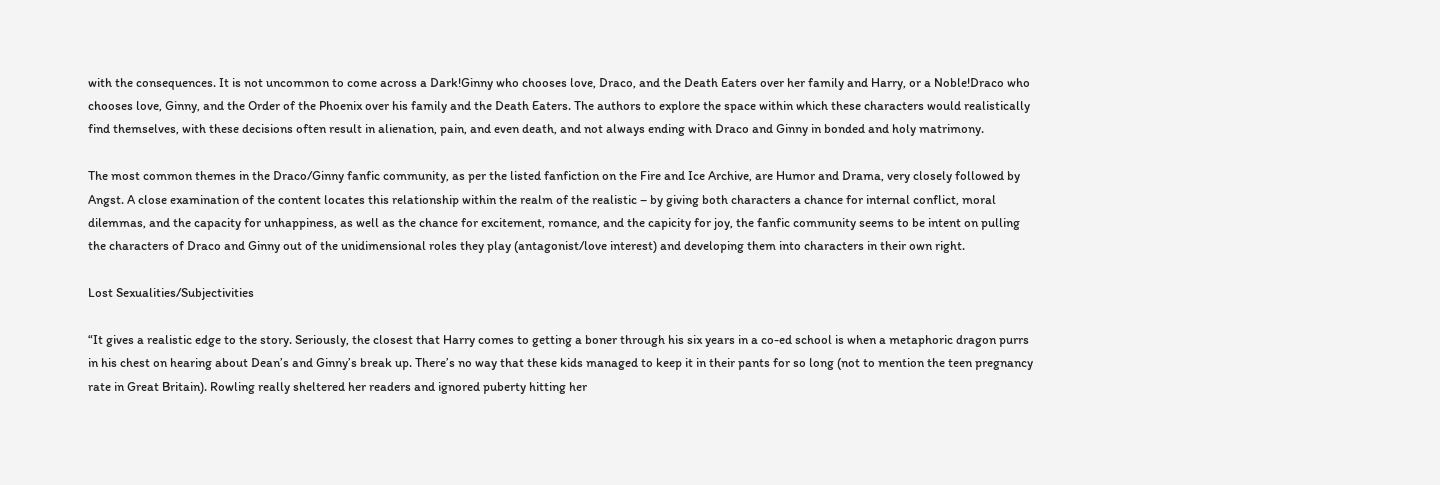with the consequences. It is not uncommon to come across a Dark!Ginny who chooses love, Draco, and the Death Eaters over her family and Harry, or a Noble!Draco who chooses love, Ginny, and the Order of the Phoenix over his family and the Death Eaters. The authors to explore the space within which these characters would realistically find themselves, with these decisions often result in alienation, pain, and even death, and not always ending with Draco and Ginny in bonded and holy matrimony.

The most common themes in the Draco/Ginny fanfic community, as per the listed fanfiction on the Fire and Ice Archive, are Humor and Drama, very closely followed by Angst. A close examination of the content locates this relationship within the realm of the realistic – by giving both characters a chance for internal conflict, moral dilemmas, and the capacity for unhappiness, as well as the chance for excitement, romance, and the capicity for joy, the fanfic community seems to be intent on pulling the characters of Draco and Ginny out of the unidimensional roles they play (antagonist/love interest) and developing them into characters in their own right.

Lost Sexualities/Subjectivities

“It gives a realistic edge to the story. Seriously, the closest that Harry comes to getting a boner through his six years in a co-ed school is when a metaphoric dragon purrs in his chest on hearing about Dean’s and Ginny’s break up. There’s no way that these kids managed to keep it in their pants for so long (not to mention the teen pregnancy rate in Great Britain). Rowling really sheltered her readers and ignored puberty hitting her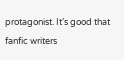protagonist. It’s good that fanfic writers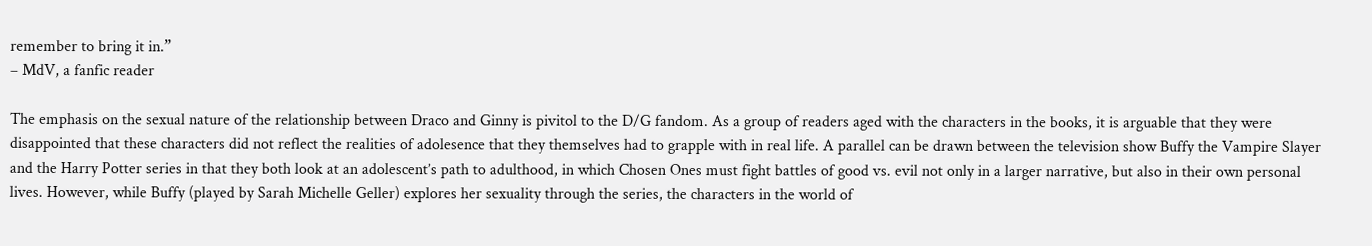remember to bring it in.”
– MdV, a fanfic reader

The emphasis on the sexual nature of the relationship between Draco and Ginny is pivitol to the D/G fandom. As a group of readers aged with the characters in the books, it is arguable that they were disappointed that these characters did not reflect the realities of adolesence that they themselves had to grapple with in real life. A parallel can be drawn between the television show Buffy the Vampire Slayer and the Harry Potter series in that they both look at an adolescent’s path to adulthood, in which Chosen Ones must fight battles of good vs. evil not only in a larger narrative, but also in their own personal lives. However, while Buffy (played by Sarah Michelle Geller) explores her sexuality through the series, the characters in the world of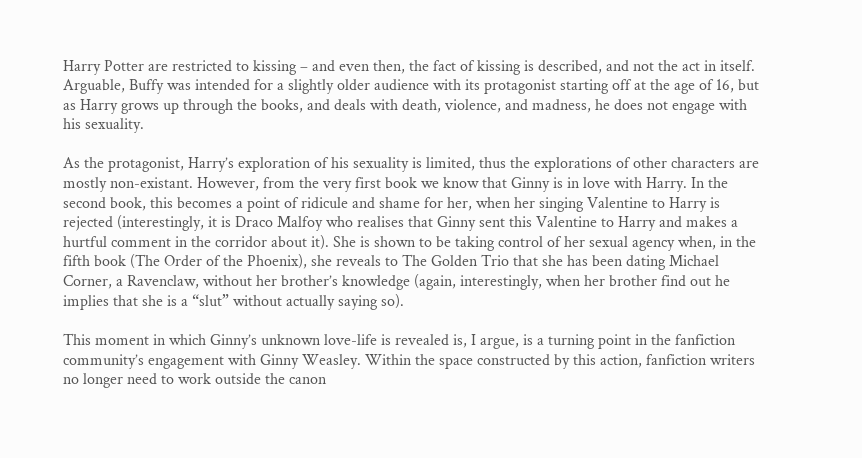Harry Potter are restricted to kissing – and even then, the fact of kissing is described, and not the act in itself. Arguable, Buffy was intended for a slightly older audience with its protagonist starting off at the age of 16, but as Harry grows up through the books, and deals with death, violence, and madness, he does not engage with his sexuality.

As the protagonist, Harry’s exploration of his sexuality is limited, thus the explorations of other characters are mostly non-existant. However, from the very first book we know that Ginny is in love with Harry. In the second book, this becomes a point of ridicule and shame for her, when her singing Valentine to Harry is rejected (interestingly, it is Draco Malfoy who realises that Ginny sent this Valentine to Harry and makes a hurtful comment in the corridor about it). She is shown to be taking control of her sexual agency when, in the fifth book (The Order of the Phoenix), she reveals to The Golden Trio that she has been dating Michael Corner, a Ravenclaw, without her brother’s knowledge (again, interestingly, when her brother find out he implies that she is a “slut” without actually saying so).

This moment in which Ginny’s unknown love-life is revealed is, I argue, is a turning point in the fanfiction community’s engagement with Ginny Weasley. Within the space constructed by this action, fanfiction writers no longer need to work outside the canon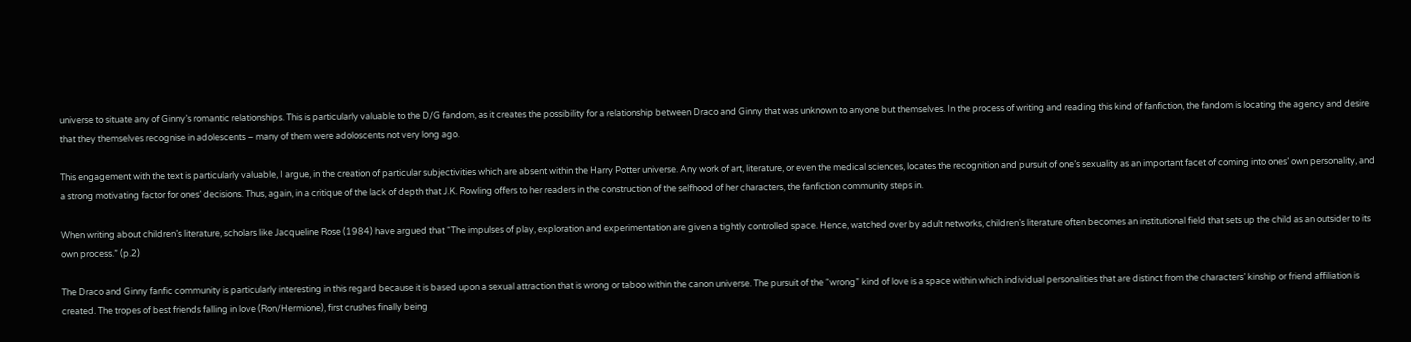universe to situate any of Ginny’s romantic relationships. This is particularly valuable to the D/G fandom, as it creates the possibility for a relationship between Draco and Ginny that was unknown to anyone but themselves. In the process of writing and reading this kind of fanfiction, the fandom is locating the agency and desire that they themselves recognise in adolescents – many of them were adoloscents not very long ago.

This engagement with the text is particularly valuable, I argue, in the creation of particular subjectivities which are absent within the Harry Potter universe. Any work of art, literature, or even the medical sciences, locates the recognition and pursuit of one’s sexuality as an important facet of coming into ones’ own personality, and a strong motivating factor for ones’ decisions. Thus, again, in a critique of the lack of depth that J.K. Rowling offers to her readers in the construction of the selfhood of her characters, the fanfiction community steps in.

When writing about children’s literature, scholars like Jacqueline Rose (1984) have argued that “The impulses of play, exploration and experimentation are given a tightly controlled space. Hence, watched over by adult networks, children’s literature often becomes an institutional field that sets up the child as an outsider to its own process.” (p.2)

The Draco and Ginny fanfic community is particularly interesting in this regard because it is based upon a sexual attraction that is wrong or taboo within the canon universe. The pursuit of the “wrong” kind of love is a space within which individual personalities that are distinct from the characters’ kinship or friend affiliation is created. The tropes of best friends falling in love (Ron/Hermione), first crushes finally being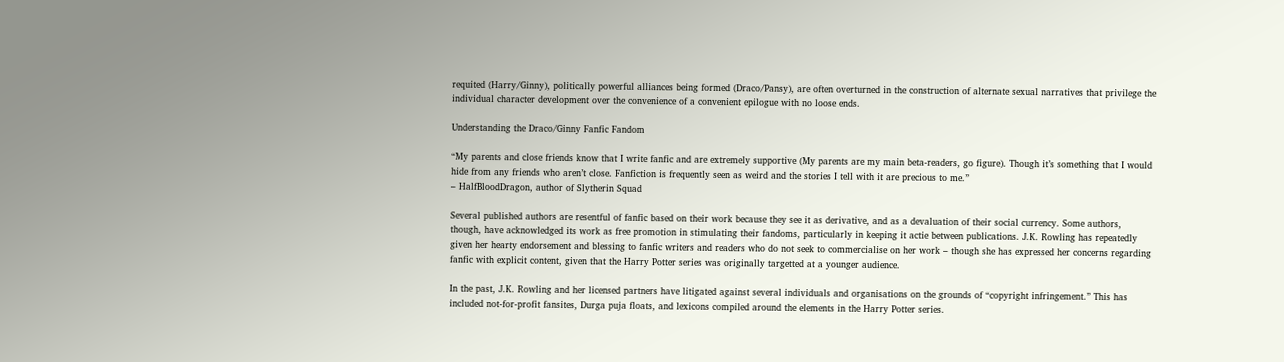requited (Harry/Ginny), politically powerful alliances being formed (Draco/Pansy), are often overturned in the construction of alternate sexual narratives that privilege the individual character development over the convenience of a convenient epilogue with no loose ends.

Understanding the Draco/Ginny Fanfic Fandom

“My parents and close friends know that I write fanfic and are extremely supportive (My parents are my main beta-readers, go figure). Though it’s something that I would hide from any friends who aren’t close. Fanfiction is frequently seen as weird and the stories I tell with it are precious to me.”
– HalfBloodDragon, author of Slytherin Squad

Several published authors are resentful of fanfic based on their work because they see it as derivative, and as a devaluation of their social currency. Some authors, though, have acknowledged its work as free promotion in stimulating their fandoms, particularly in keeping it actie between publications. J.K. Rowling has repeatedly given her hearty endorsement and blessing to fanfic writers and readers who do not seek to commercialise on her work – though she has expressed her concerns regarding fanfic with explicit content, given that the Harry Potter series was originally targetted at a younger audience.

In the past, J.K. Rowling and her licensed partners have litigated against several individuals and organisations on the grounds of “copyright infringement.” This has included not-for-profit fansites, Durga puja floats, and lexicons compiled around the elements in the Harry Potter series.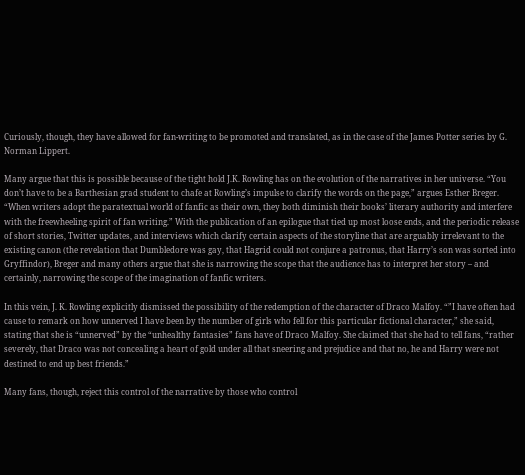Curiously, though, they have allowed for fan-writing to be promoted and translated, as in the case of the James Potter series by G. Norman Lippert.

Many argue that this is possible because of the tight hold J.K. Rowling has on the evolution of the narratives in her universe. “You don’t have to be a Barthesian grad student to chafe at Rowling’s impulse to clarify the words on the page,” argues Esther Breger. “When writers adopt the paratextual world of fanfic as their own, they both diminish their books’ literary authority and interfere with the freewheeling spirit of fan writing.” With the publication of an epilogue that tied up most loose ends, and the periodic release of short stories, Twitter updates, and interviews which clarify certain aspects of the storyline that are arguably irrelevant to the existing canon (the revelation that Dumbledore was gay, that Hagrid could not conjure a patronus, that Harry’s son was sorted into Gryffindor), Breger and many others argue that she is narrowing the scope that the audience has to interpret her story – and certainly, narrowing the scope of the imagination of fanfic writers.

In this vein, J. K. Rowling explicitly dismissed the possibility of the redemption of the character of Draco Malfoy. “”I have often had cause to remark on how unnerved I have been by the number of girls who fell for this particular fictional character,” she said, stating that she is “unnerved” by the “unhealthy fantasies” fans have of Draco Malfoy. She claimed that she had to tell fans, “rather severely, that Draco was not concealing a heart of gold under all that sneering and prejudice and that no, he and Harry were not destined to end up best friends.”

Many fans, though, reject this control of the narrative by those who control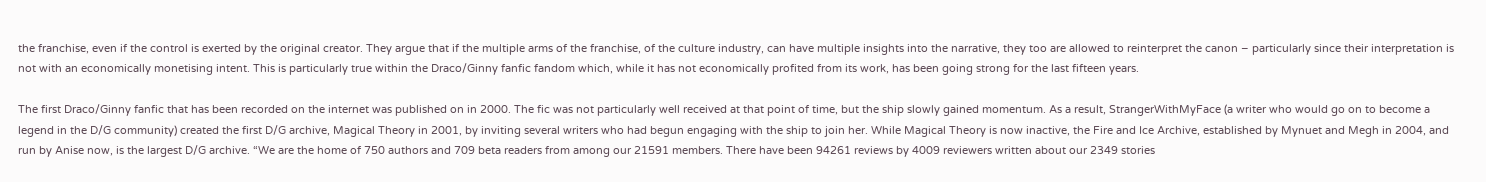the franchise, even if the control is exerted by the original creator. They argue that if the multiple arms of the franchise, of the culture industry, can have multiple insights into the narrative, they too are allowed to reinterpret the canon – particularly since their interpretation is not with an economically monetising intent. This is particularly true within the Draco/Ginny fanfic fandom which, while it has not economically profited from its work, has been going strong for the last fifteen years.

The first Draco/Ginny fanfic that has been recorded on the internet was published on in 2000. The fic was not particularly well received at that point of time, but the ship slowly gained momentum. As a result, StrangerWithMyFace (a writer who would go on to become a legend in the D/G community) created the first D/G archive, Magical Theory in 2001, by inviting several writers who had begun engaging with the ship to join her. While Magical Theory is now inactive, the Fire and Ice Archive, established by Mynuet and Megh in 2004, and run by Anise now, is the largest D/G archive. “We are the home of 750 authors and 709 beta readers from among our 21591 members. There have been 94261 reviews by 4009 reviewers written about our 2349 stories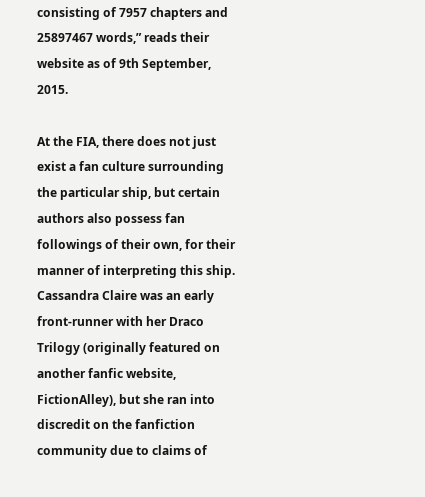consisting of 7957 chapters and 25897467 words,” reads their website as of 9th September, 2015.

At the FIA, there does not just exist a fan culture surrounding the particular ship, but certain authors also possess fan followings of their own, for their manner of interpreting this ship. Cassandra Claire was an early front-runner with her Draco Trilogy (originally featured on another fanfic website, FictionAlley), but she ran into discredit on the fanfiction community due to claims of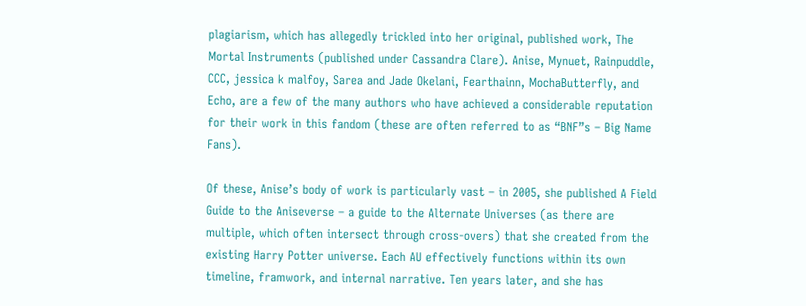plagiarism, which has allegedly trickled into her original, published work, The Mortal Instruments (published under Cassandra Clare). Anise, Mynuet, Rainpuddle, CCC, jessica k malfoy, Sarea and Jade Okelani, Fearthainn, MochaButterfly, and Echo, are a few of the many authors who have achieved a considerable reputation for their work in this fandom (these are often referred to as “BNF”s – Big Name Fans).

Of these, Anise’s body of work is particularly vast – in 2005, she published A Field Guide to the Aniseverse – a guide to the Alternate Universes (as there are multiple, which often intersect through cross-overs) that she created from the existing Harry Potter universe. Each AU effectively functions within its own timeline, framwork, and internal narrative. Ten years later, and she has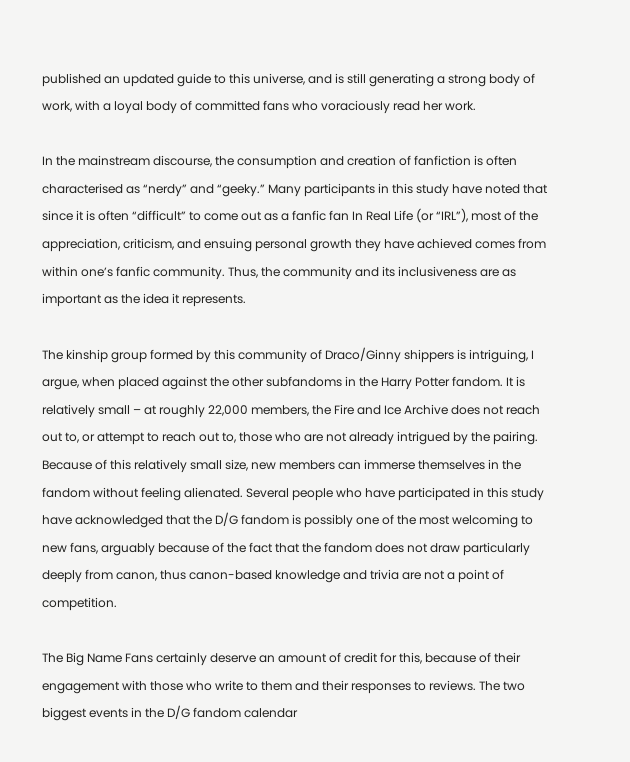published an updated guide to this universe, and is still generating a strong body of work, with a loyal body of committed fans who voraciously read her work.

In the mainstream discourse, the consumption and creation of fanfiction is often characterised as “nerdy” and “geeky.” Many participants in this study have noted that since it is often “difficult” to come out as a fanfic fan In Real Life (or “IRL”), most of the appreciation, criticism, and ensuing personal growth they have achieved comes from within one’s fanfic community. Thus, the community and its inclusiveness are as important as the idea it represents.

The kinship group formed by this community of Draco/Ginny shippers is intriguing, I argue, when placed against the other subfandoms in the Harry Potter fandom. It is relatively small – at roughly 22,000 members, the Fire and Ice Archive does not reach out to, or attempt to reach out to, those who are not already intrigued by the pairing. Because of this relatively small size, new members can immerse themselves in the fandom without feeling alienated. Several people who have participated in this study have acknowledged that the D/G fandom is possibly one of the most welcoming to new fans, arguably because of the fact that the fandom does not draw particularly deeply from canon, thus canon-based knowledge and trivia are not a point of competition.

The Big Name Fans certainly deserve an amount of credit for this, because of their engagement with those who write to them and their responses to reviews. The two biggest events in the D/G fandom calendar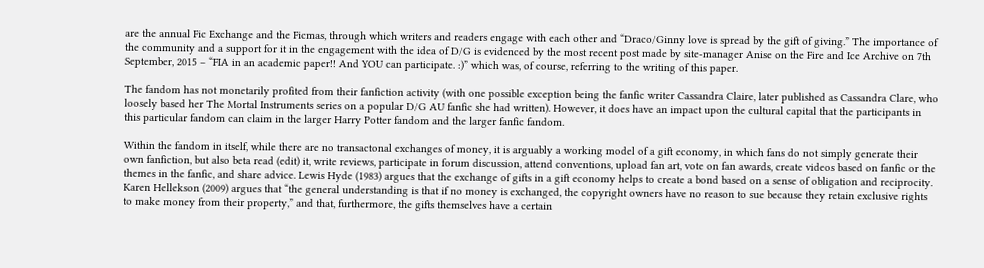are the annual Fic Exchange and the Ficmas, through which writers and readers engage with each other and “Draco/Ginny love is spread by the gift of giving.” The importance of the community and a support for it in the engagement with the idea of D/G is evidenced by the most recent post made by site-manager Anise on the Fire and Ice Archive on 7th September, 2015 – “FIA in an academic paper!! And YOU can participate. :)” which was, of course, referring to the writing of this paper.

The fandom has not monetarily profited from their fanfiction activity (with one possible exception being the fanfic writer Cassandra Claire, later published as Cassandra Clare, who loosely based her The Mortal Instruments series on a popular D/G AU fanfic she had written). However, it does have an impact upon the cultural capital that the participants in this particular fandom can claim in the larger Harry Potter fandom and the larger fanfic fandom.

Within the fandom in itself, while there are no transactonal exchanges of money, it is arguably a working model of a gift economy, in which fans do not simply generate their own fanfiction, but also beta read (edit) it, write reviews, participate in forum discussion, attend conventions, upload fan art, vote on fan awards, create videos based on fanfic or the themes in the fanfic, and share advice. Lewis Hyde (1983) argues that the exchange of gifts in a gift economy helps to create a bond based on a sense of obligation and reciprocity.  Karen Hellekson (2009) argues that “the general understanding is that if no money is exchanged, the copyright owners have no reason to sue because they retain exclusive rights to make money from their property,” and that, furthermore, the gifts themselves have a certain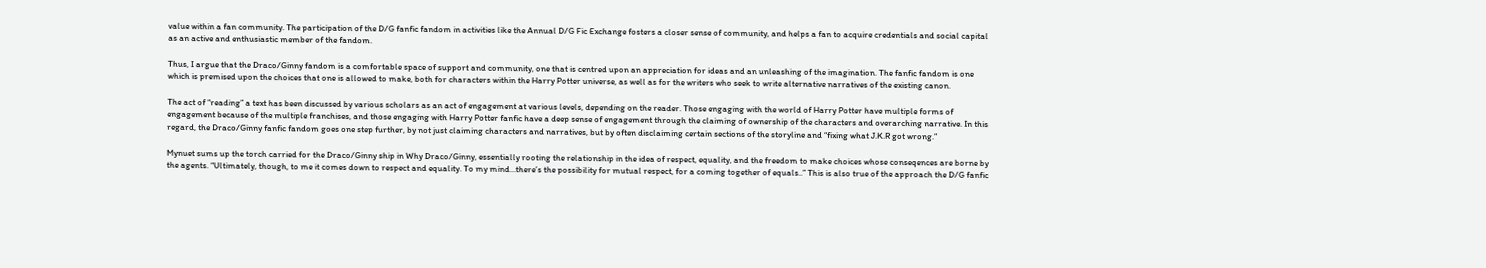value within a fan community. The participation of the D/G fanfic fandom in activities like the Annual D/G Fic Exchange fosters a closer sense of community, and helps a fan to acquire credentials and social capital as an active and enthusiastic member of the fandom.

Thus, I argue that the Draco/Ginny fandom is a comfortable space of support and community, one that is centred upon an appreciation for ideas and an unleashing of the imagination. The fanfic fandom is one which is premised upon the choices that one is allowed to make, both for characters within the Harry Potter universe, as well as for the writers who seek to write alternative narratives of the existing canon.

The act of “reading” a text has been discussed by various scholars as an act of engagement at various levels, depending on the reader. Those engaging with the world of Harry Potter have multiple forms of engagement because of the multiple franchises, and those engaging with Harry Potter fanfic have a deep sense of engagement through the claiming of ownership of the characters and overarching narrative. In this regard, the Draco/Ginny fanfic fandom goes one step further, by not just claiming characters and narratives, but by often disclaiming certain sections of the storyline and “fixing what J.K.R got wrong.”

Mynuet sums up the torch carried for the Draco/Ginny ship in Why Draco/Ginny, essentially rooting the relationship in the idea of respect, equality, and the freedom to make choices whose conseqences are borne by the agents. “Ultimately, though, to me it comes down to respect and equality. To my mind…there’s the possibility for mutual respect, for a coming together of equals..” This is also true of the approach the D/G fanfic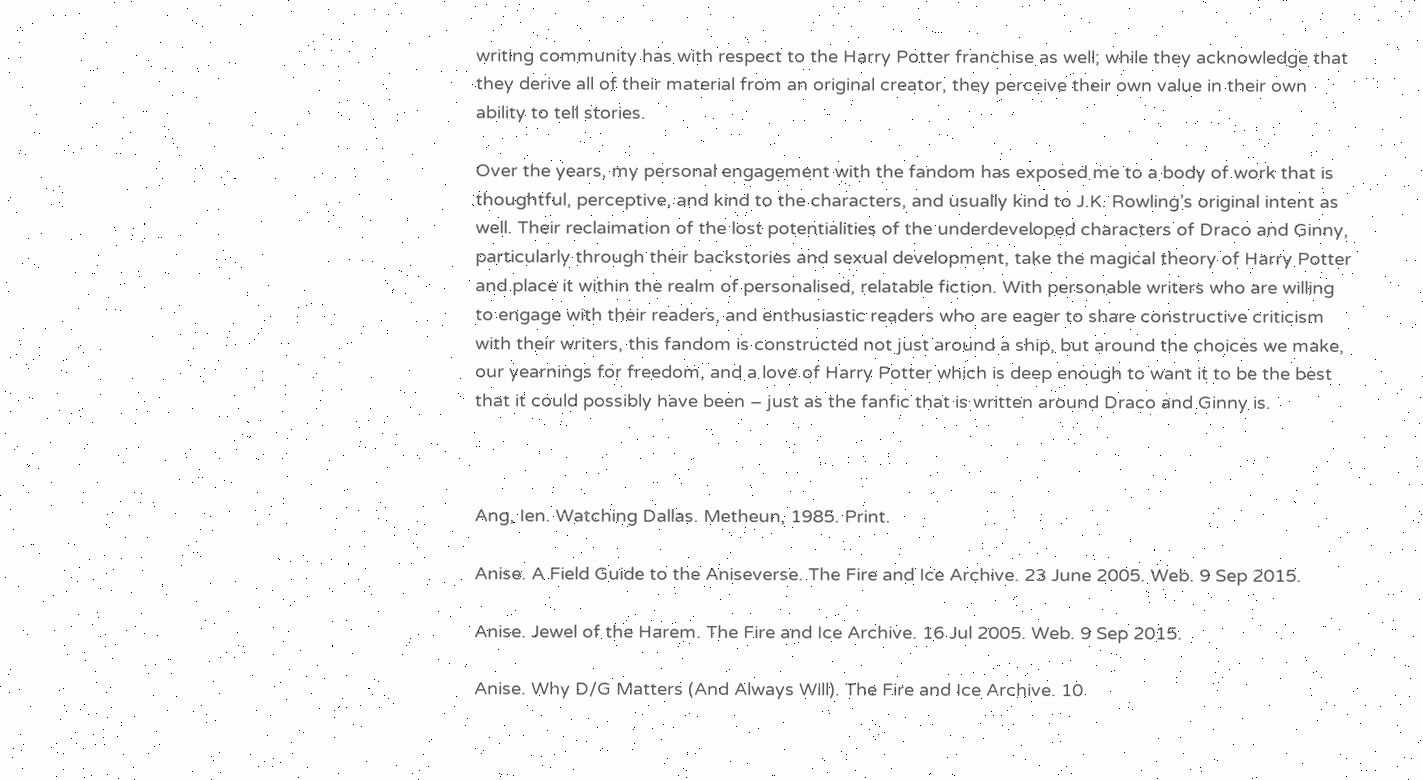writing community has with respect to the Harry Potter franchise as well; while they acknowledge that they derive all of their material from an original creator, they perceive their own value in their own ability to tell stories.

Over the years, my personal engagement with the fandom has exposed me to a body of work that is thoughtful, perceptive, and kind to the characters, and usually kind to J.K. Rowling’s original intent as well. Their reclaimation of the lost potentialities of the underdeveloped characters of Draco and Ginny, particularly through their backstories and sexual development, take the magical theory of Harry Potter and place it within the realm of personalised, relatable fiction. With personable writers who are willing to engage with their readers, and enthusiastic readers who are eager to share constructive criticism with their writers, this fandom is constructed not just around a ship, but around the choices we make, our yearnings for freedom, and a love of Harry Potter which is deep enough to want it to be the best that it could possibly have been – just as the fanfic that is written around Draco and Ginny is.



Ang, Ien. Watching Dallas. Metheun, 1985. Print.

Anise. A Field Guide to the Aniseverse. The Fire and Ice Archive. 23 June 2005. Web. 9 Sep 2015.

Anise. Jewel of the Harem. The Fire and Ice Archive. 16 Jul 2005. Web. 9 Sep 2015.

Anise. Why D/G Matters (And Always Will). The Fire and Ice Archive. 10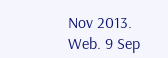Nov 2013. Web. 9 Sep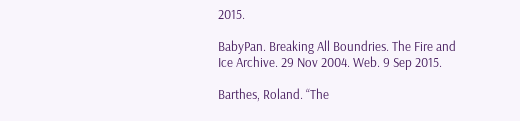2015.

BabyPan. Breaking All Boundries. The Fire and Ice Archive. 29 Nov 2004. Web. 9 Sep 2015.

Barthes, Roland. “The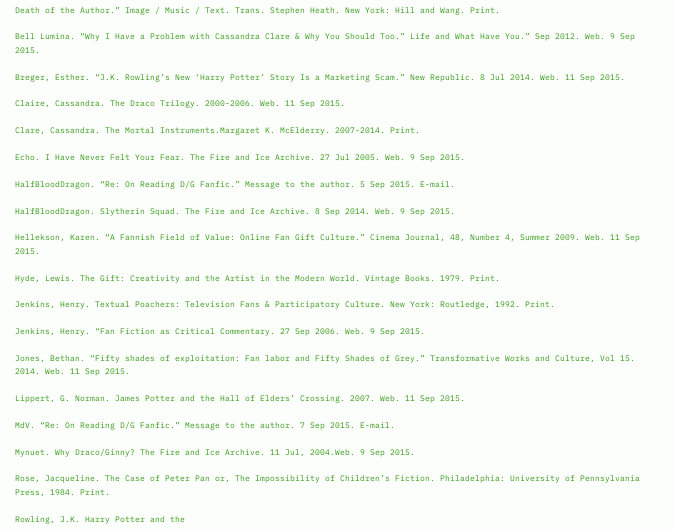Death of the Author.” Image / Music / Text. Trans. Stephen Heath. New York: Hill and Wang. Print.

Bell Lumina. “Why I Have a Problem with Cassandra Clare & Why You Should Too.” Life and What Have You.” Sep 2012. Web. 9 Sep 2015.

Breger, Esther. “J.K. Rowling’s New ‘Harry Potter’ Story Is a Marketing Scam.” New Republic. 8 Jul 2014. Web. 11 Sep 2015.

Claire, Cassandra. The Draco Trilogy. 2000-2006. Web. 11 Sep 2015.

Clare, Cassandra. The Mortal Instruments.Margaret K. McElderry. 2007-2014. Print.

Echo. I Have Never Felt Your Fear. The Fire and Ice Archive. 27 Jul 2005. Web. 9 Sep 2015.

HalfBloodDragon. “Re: On Reading D/G Fanfic.” Message to the author. 5 Sep 2015. E-mail.

HalfBloodDragon. Slytherin Squad. The Fire and Ice Archive. 8 Sep 2014. Web. 9 Sep 2015.

Hellekson, Karen. “A Fannish Field of Value: Online Fan Gift Culture.” Cinema Journal, 48, Number 4, Summer 2009. Web. 11 Sep 2015.

Hyde, Lewis. The Gift: Creativity and the Artist in the Modern World. Vintage Books. 1979. Print.

Jenkins, Henry. Textual Poachers: Television Fans & Participatory Culture. New York: Routledge, 1992. Print.

Jenkins, Henry. “Fan Fiction as Critical Commentary. 27 Sep 2006. Web. 9 Sep 2015.

Jones, Bethan. “Fifty shades of exploitation: Fan labor and Fifty Shades of Grey.” Transformative Works and Culture, Vol 15. 2014. Web. 11 Sep 2015.

Lippert, G. Norman. James Potter and the Hall of Elders’ Crossing. 2007. Web. 11 Sep 2015.

MdV. “Re: On Reading D/G Fanfic.” Message to the author. 7 Sep 2015. E-mail.

Mynuet. Why Draco/Ginny? The Fire and Ice Archive. 11 Jul, 2004.Web. 9 Sep 2015.

Rose, Jacqueline. The Case of Peter Pan or, The Impossibility of Children’s Fiction. Philadelphia: University of Pennsylvania Press, 1984. Print.

Rowling, J.K. Harry Potter and the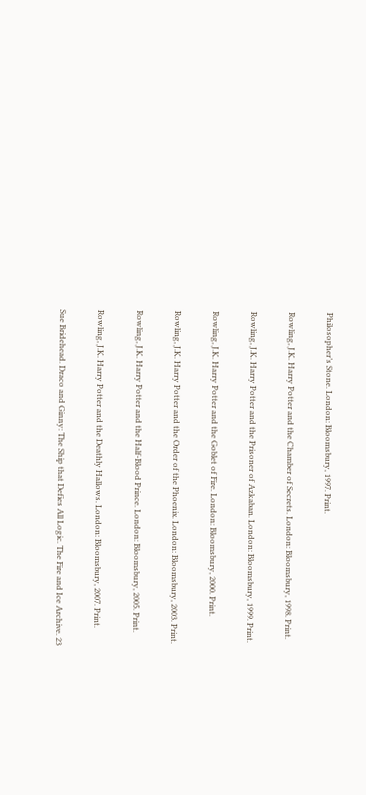Philosopher’s Stone. London: Bloomsbury, 1997. Print.

Rowling, J.K. Harry Potter and the Chamber of Secrets. London: Bloomsbury, 1998. Print.

Rowling, J.K. Harry Potter and the Prisoner of Azkaban. London: Bloomsbury, 1999. Print.

Rowling, J.K. Harry Potter and the Goblet of Fire. London: Bloomsbury, 2000. Print.

Rowling, J.K. Harry Potter and the Order of the Phoenix. London: Bloomsbury, 2003. Print.

Rowling, J.K. Harry Potter and the Half-Blood Prince. London: Bloomsbury, 2005. Print.

Rowling, J.K. Harry Potter and the Deathly Hallows. London: Bloomsbury, 2007. Print.

Sue Bridehead. Draco and Ginny: The Ship that Defies All Logic. The Fire and Ice Archive. 23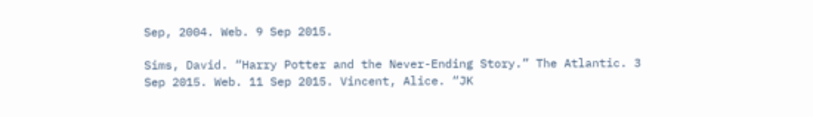Sep, 2004. Web. 9 Sep 2015.

Sims, David. “Harry Potter and the Never-Ending Story.” The Atlantic. 3 Sep 2015. Web. 11 Sep 2015. Vincent, Alice. “JK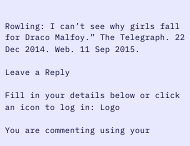Rowling: I can’t see why girls fall for Draco Malfoy.” The Telegraph. 22 Dec 2014. Web. 11 Sep 2015.

Leave a Reply

Fill in your details below or click an icon to log in: Logo

You are commenting using your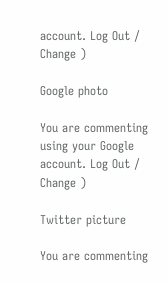account. Log Out /  Change )

Google photo

You are commenting using your Google account. Log Out /  Change )

Twitter picture

You are commenting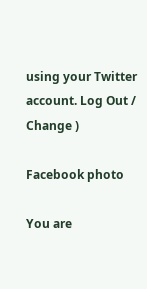using your Twitter account. Log Out /  Change )

Facebook photo

You are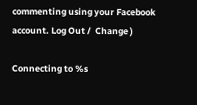commenting using your Facebook account. Log Out /  Change )

Connecting to %s